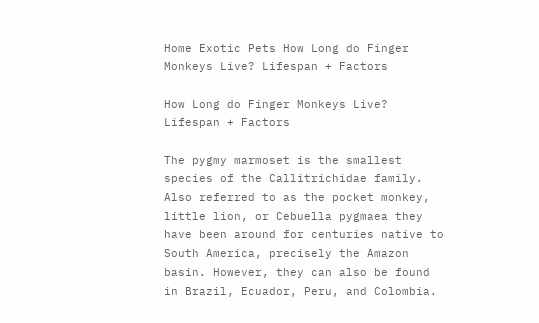Home Exotic Pets How Long do Finger Monkeys Live? Lifespan + Factors

How Long do Finger Monkeys Live? Lifespan + Factors

The pygmy marmoset is the smallest species of the Callitrichidae family. Also referred to as the pocket monkey, little lion, or Cebuella pygmaea they have been around for centuries native to South America, precisely the Amazon basin. However, they can also be found in Brazil, Ecuador, Peru, and Colombia.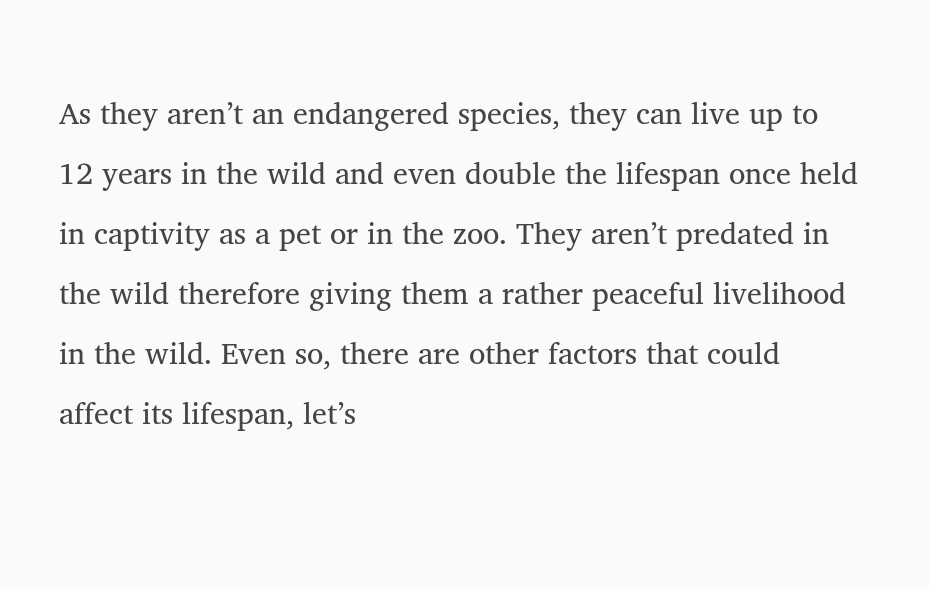As they aren’t an endangered species, they can live up to 12 years in the wild and even double the lifespan once held in captivity as a pet or in the zoo. They aren’t predated in the wild therefore giving them a rather peaceful livelihood in the wild. Even so, there are other factors that could affect its lifespan, let’s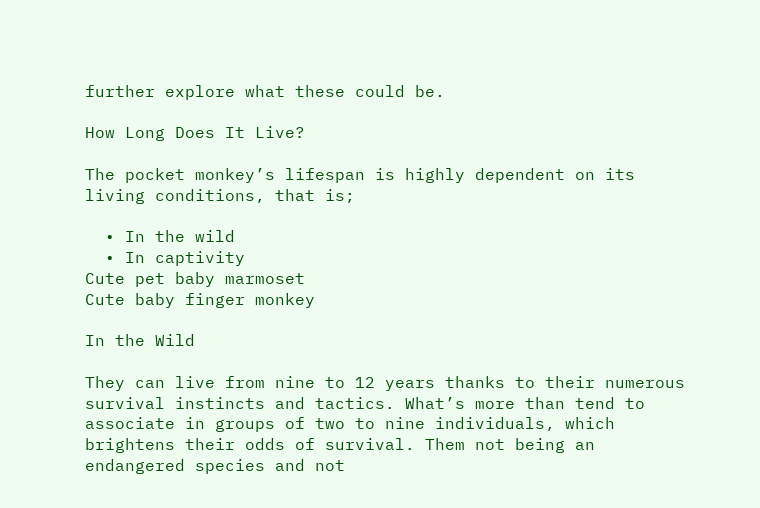further explore what these could be.

How Long Does It Live?

The pocket monkey’s lifespan is highly dependent on its living conditions, that is;

  • In the wild
  • In captivity
Cute pet baby marmoset
Cute baby finger monkey

In the Wild

They can live from nine to 12 years thanks to their numerous survival instincts and tactics. What’s more than tend to associate in groups of two to nine individuals, which brightens their odds of survival. Them not being an endangered species and not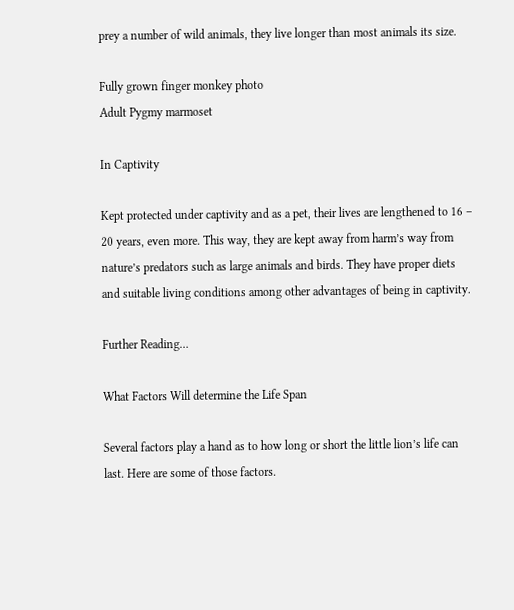prey a number of wild animals, they live longer than most animals its size.

Fully grown finger monkey photo
Adult Pygmy marmoset

In Captivity

Kept protected under captivity and as a pet, their lives are lengthened to 16 – 20 years, even more. This way, they are kept away from harm’s way from nature’s predators such as large animals and birds. They have proper diets and suitable living conditions among other advantages of being in captivity.

Further Reading…

What Factors Will determine the Life Span

Several factors play a hand as to how long or short the little lion’s life can last. Here are some of those factors.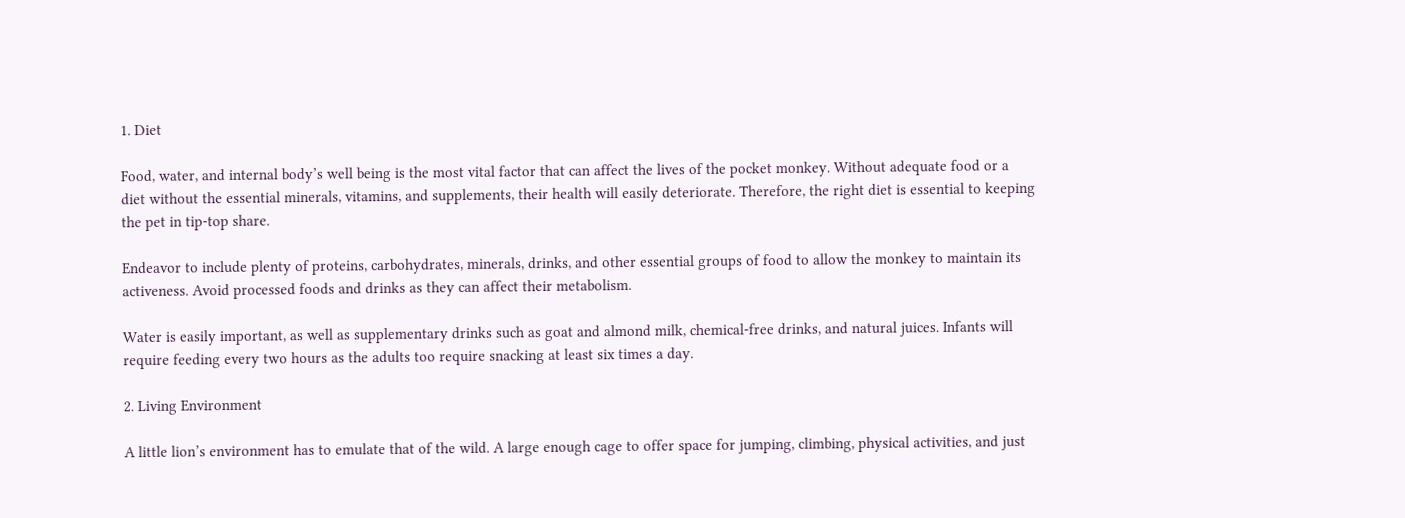1. Diet

Food, water, and internal body’s well being is the most vital factor that can affect the lives of the pocket monkey. Without adequate food or a diet without the essential minerals, vitamins, and supplements, their health will easily deteriorate. Therefore, the right diet is essential to keeping the pet in tip-top share.

Endeavor to include plenty of proteins, carbohydrates, minerals, drinks, and other essential groups of food to allow the monkey to maintain its activeness. Avoid processed foods and drinks as they can affect their metabolism.

Water is easily important, as well as supplementary drinks such as goat and almond milk, chemical-free drinks, and natural juices. Infants will require feeding every two hours as the adults too require snacking at least six times a day.

2. Living Environment

A little lion’s environment has to emulate that of the wild. A large enough cage to offer space for jumping, climbing, physical activities, and just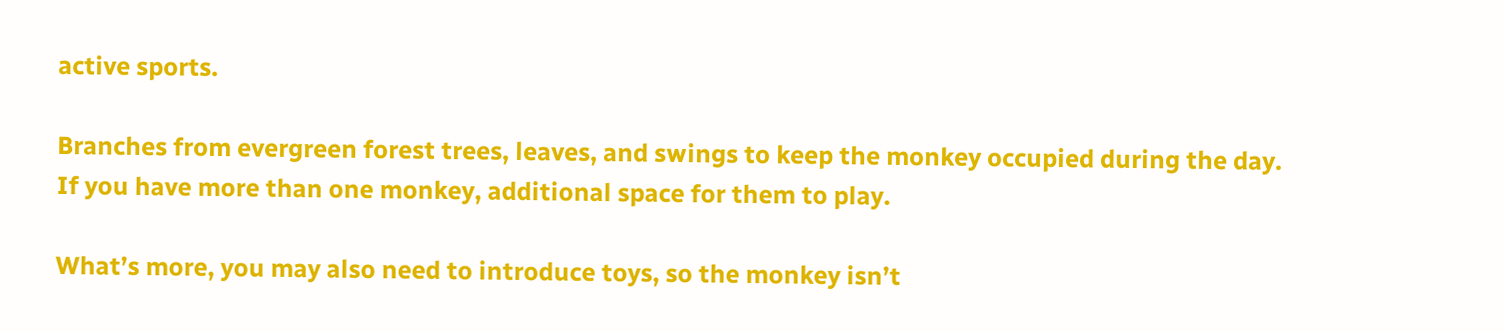active sports.

Branches from evergreen forest trees, leaves, and swings to keep the monkey occupied during the day. If you have more than one monkey, additional space for them to play.

What’s more, you may also need to introduce toys, so the monkey isn’t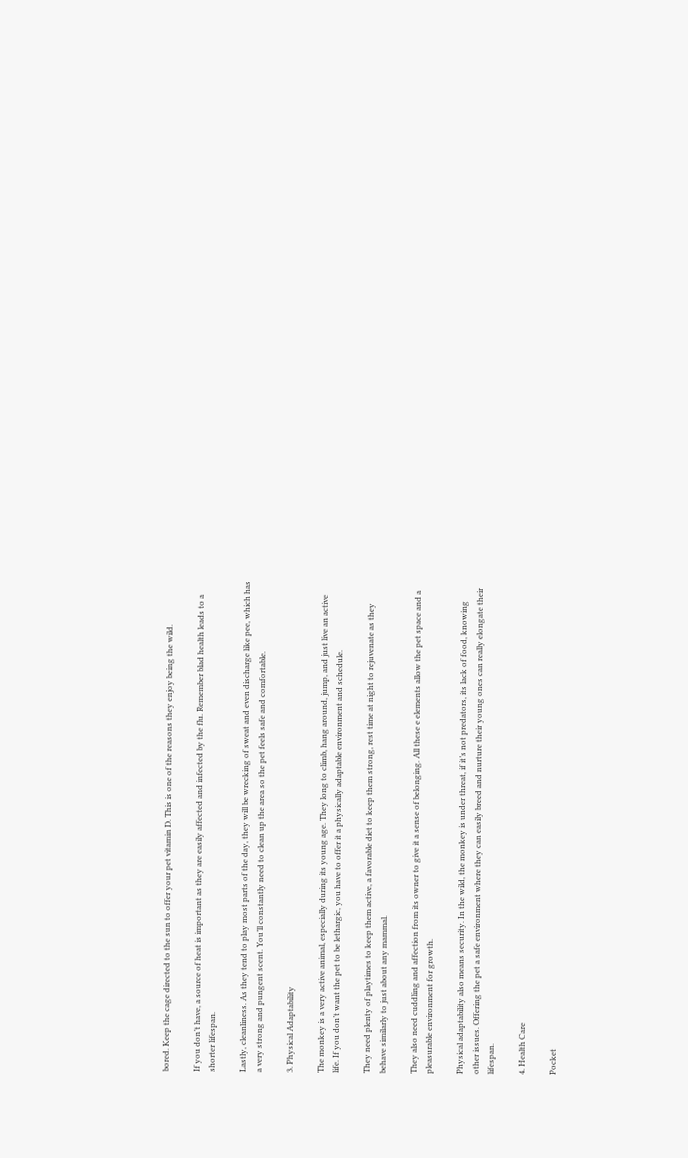bored. Keep the cage directed to the sun to offer your pet vitamin D. This is one of the reasons they enjoy being the wild.

If you don’t have, a source of heat is important as they are easily affected and infected by the flu. Remember blad health leads to a shorter lifespan.

Lastly, cleanliness. As they tend to play most parts of the day, they will be wrecking of sweat and even discharge like pee, which has a very strong and pungent scent. You’ll constantly need to clean up the area so the pet feels safe and comfortable.

3. Physical Adaptability

The monkey is a very active animal, especially during its young age. They long to climb, hang around, jump, and just live an active life. If you don’t want the pet to be lethargic, you have to offer it a physically adaptable environment and schedule.

They need plenty of playtimes to keep them active, a favorable diet to keep them strong, rest time at night to rejuvenate as they behave similarly to just about any mammal.

They also need cuddling and affection from its owner to give it a sense of belonging. All these e elements allow the pet space and a pleasurable environment for growth.

Physical adaptability also means security. In the wild, the monkey is under threat, if it’s not predators, its lack of food, knowing other issues. Offering the pet a safe environment where they can easily breed and nurture their young ones can really elongate their lifespan.

4. Health Care

Pocket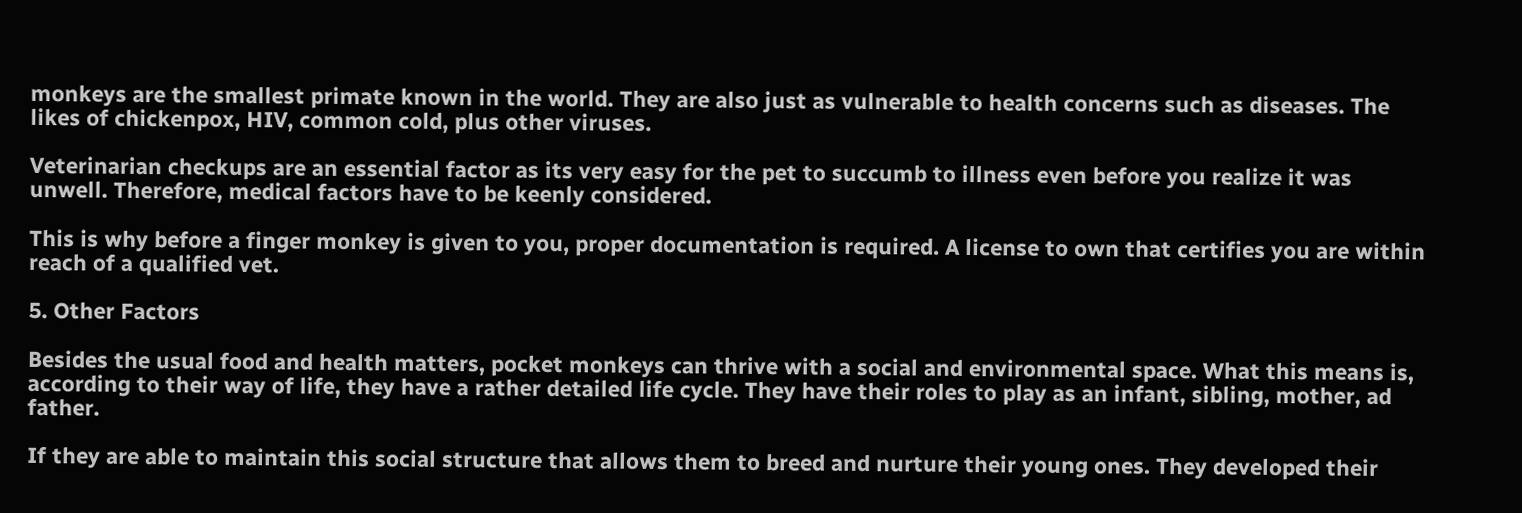monkeys are the smallest primate known in the world. They are also just as vulnerable to health concerns such as diseases. The likes of chickenpox, HIV, common cold, plus other viruses.

Veterinarian checkups are an essential factor as its very easy for the pet to succumb to illness even before you realize it was unwell. Therefore, medical factors have to be keenly considered.

This is why before a finger monkey is given to you, proper documentation is required. A license to own that certifies you are within reach of a qualified vet.

5. Other Factors

Besides the usual food and health matters, pocket monkeys can thrive with a social and environmental space. What this means is, according to their way of life, they have a rather detailed life cycle. They have their roles to play as an infant, sibling, mother, ad father.

If they are able to maintain this social structure that allows them to breed and nurture their young ones. They developed their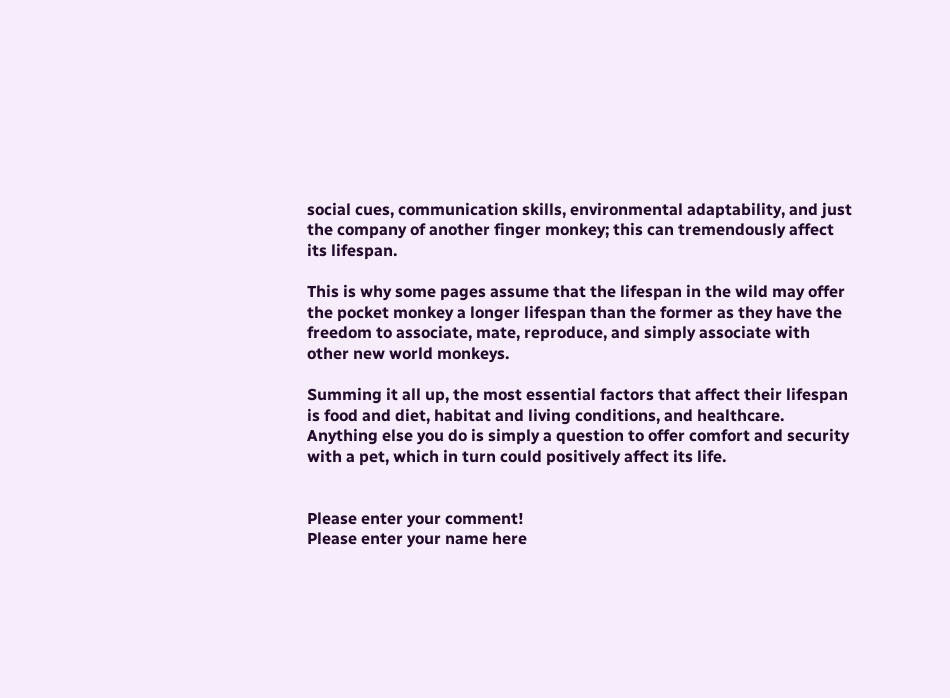social cues, communication skills, environmental adaptability, and just the company of another finger monkey; this can tremendously affect its lifespan.

This is why some pages assume that the lifespan in the wild may offer the pocket monkey a longer lifespan than the former as they have the freedom to associate, mate, reproduce, and simply associate with other new world monkeys.

Summing it all up, the most essential factors that affect their lifespan is food and diet, habitat and living conditions, and healthcare. Anything else you do is simply a question to offer comfort and security with a pet, which in turn could positively affect its life.


Please enter your comment!
Please enter your name here